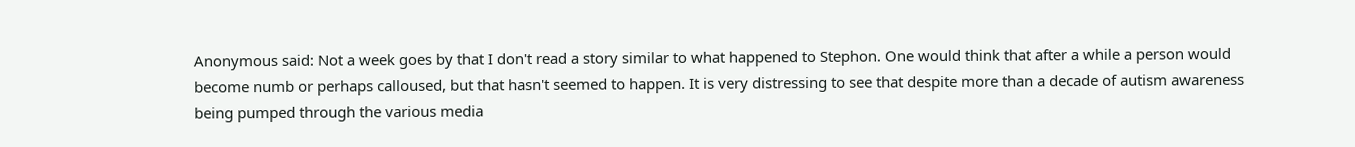Anonymous said: Not a week goes by that I don't read a story similar to what happened to Stephon. One would think that after a while a person would become numb or perhaps calloused, but that hasn't seemed to happen. It is very distressing to see that despite more than a decade of autism awareness being pumped through the various media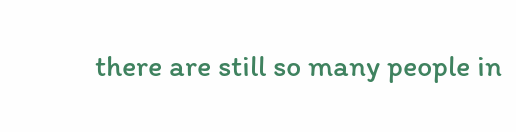there are still so many people in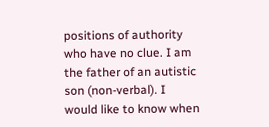positions of authority who have no clue. I am the father of an autistic son (non-verbal). I would like to know when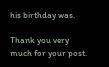his birthday was.

Thank you very much for your post.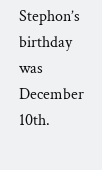Stephon’s birthday was December 10th.